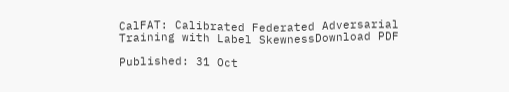CalFAT: Calibrated Federated Adversarial Training with Label SkewnessDownload PDF

Published: 31 Oct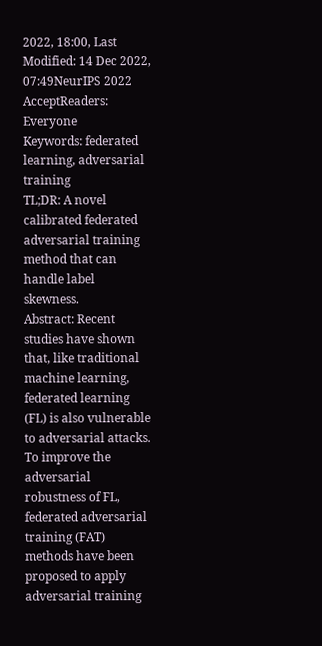2022, 18:00, Last Modified: 14 Dec 2022, 07:49NeurIPS 2022 AcceptReaders: Everyone
Keywords: federated learning, adversarial training
TL;DR: A novel calibrated federated adversarial training method that can handle label skewness.
Abstract: Recent studies have shown that, like traditional machine learning, federated learning (FL) is also vulnerable to adversarial attacks. To improve the adversarial robustness of FL, federated adversarial training (FAT) methods have been proposed to apply adversarial training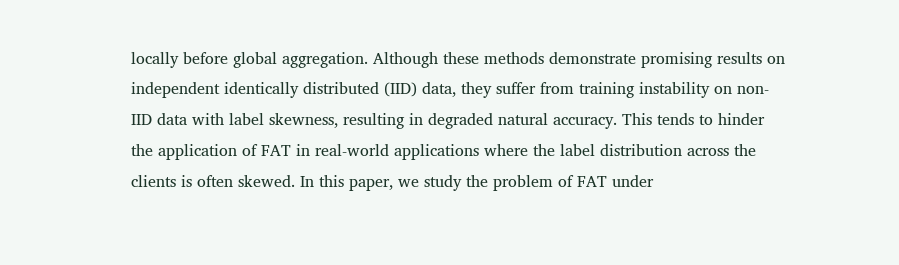locally before global aggregation. Although these methods demonstrate promising results on independent identically distributed (IID) data, they suffer from training instability on non-IID data with label skewness, resulting in degraded natural accuracy. This tends to hinder the application of FAT in real-world applications where the label distribution across the clients is often skewed. In this paper, we study the problem of FAT under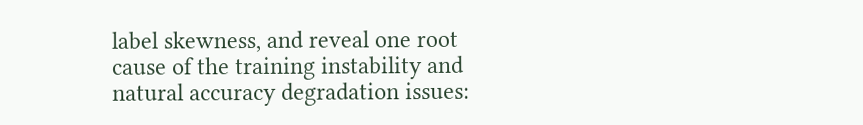label skewness, and reveal one root cause of the training instability and natural accuracy degradation issues: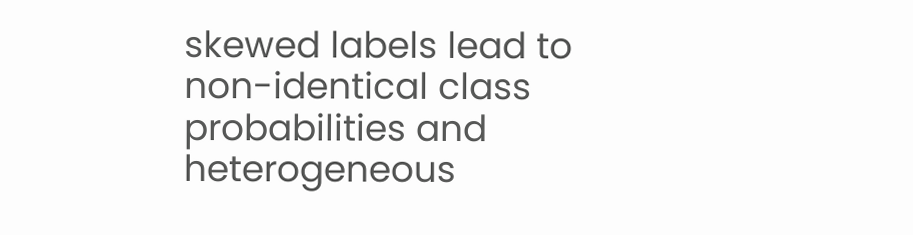skewed labels lead to non-identical class probabilities and heterogeneous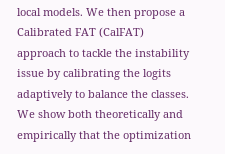local models. We then propose a Calibrated FAT (CalFAT) approach to tackle the instability issue by calibrating the logits adaptively to balance the classes. We show both theoretically and empirically that the optimization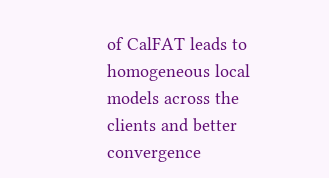of CalFAT leads to homogeneous local models across the clients and better convergence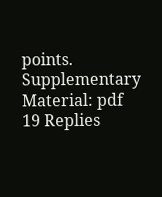points.
Supplementary Material: pdf
19 Replies